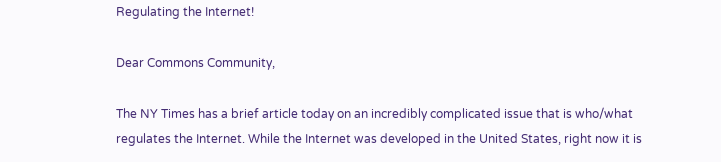Regulating the Internet!

Dear Commons Community,

The NY Times has a brief article today on an incredibly complicated issue that is who/what regulates the Internet. While the Internet was developed in the United States, right now it is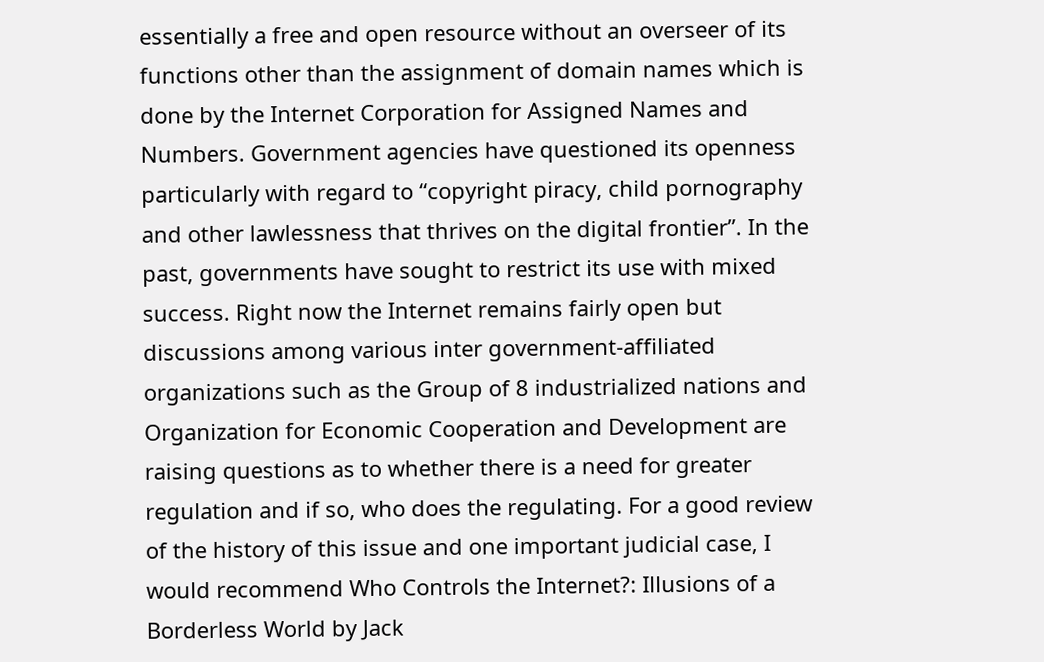essentially a free and open resource without an overseer of its functions other than the assignment of domain names which is done by the Internet Corporation for Assigned Names and Numbers. Government agencies have questioned its openness particularly with regard to “copyright piracy, child pornography and other lawlessness that thrives on the digital frontier”. In the past, governments have sought to restrict its use with mixed success. Right now the Internet remains fairly open but discussions among various inter government-affiliated organizations such as the Group of 8 industrialized nations and Organization for Economic Cooperation and Development are raising questions as to whether there is a need for greater regulation and if so, who does the regulating. For a good review of the history of this issue and one important judicial case, I would recommend Who Controls the Internet?: Illusions of a Borderless World by Jack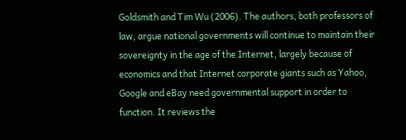Goldsmith and Tim Wu (2006). The authors, both professors of law, argue national governments will continue to maintain their sovereignty in the age of the Internet, largely because of economics and that Internet corporate giants such as Yahoo, Google and eBay need governmental support in order to function. It reviews the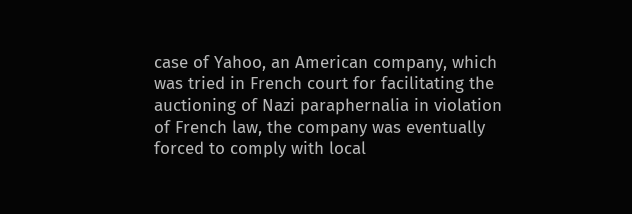case of Yahoo, an American company, which was tried in French court for facilitating the auctioning of Nazi paraphernalia in violation of French law, the company was eventually forced to comply with local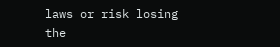laws or risk losing the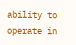ability to operate in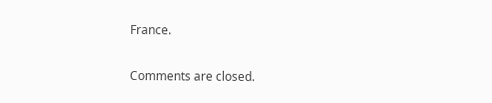France.


Comments are closed.